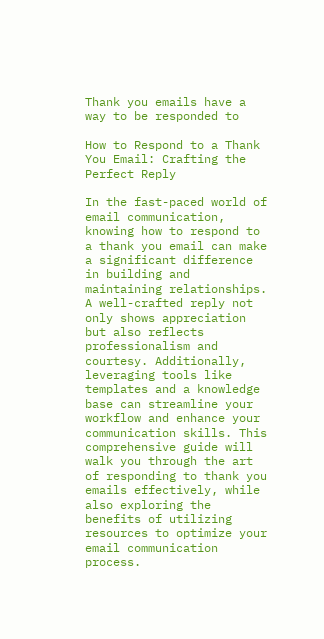Thank you emails have a way to be responded to

How to Respond to a Thank You Email: Crafting the Perfect Reply

In the fast-paced world of email communication, knowing how to respond to a thank you email can make a significant difference in building and maintaining relationships. A well-crafted reply not only shows appreciation but also reflects professionalism and courtesy. Additionally, leveraging tools like templates and a knowledge base can streamline your workflow and enhance your communication skills. This comprehensive guide will walk you through the art of responding to thank you emails effectively, while also exploring the benefits of utilizing resources to optimize your email communication process.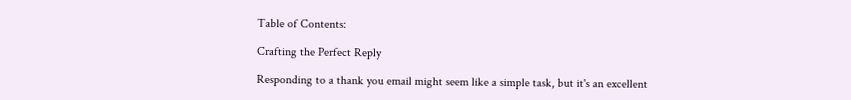Table of Contents:

Crafting the Perfect Reply

Responding to a thank you email might seem like a simple task, but it's an excellent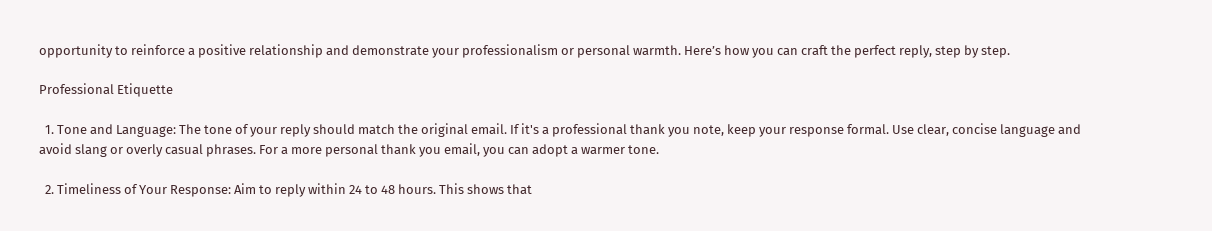opportunity to reinforce a positive relationship and demonstrate your professionalism or personal warmth. Here’s how you can craft the perfect reply, step by step.

Professional Etiquette

  1. Tone and Language: The tone of your reply should match the original email. If it's a professional thank you note, keep your response formal. Use clear, concise language and avoid slang or overly casual phrases. For a more personal thank you email, you can adopt a warmer tone.

  2. Timeliness of Your Response: Aim to reply within 24 to 48 hours. This shows that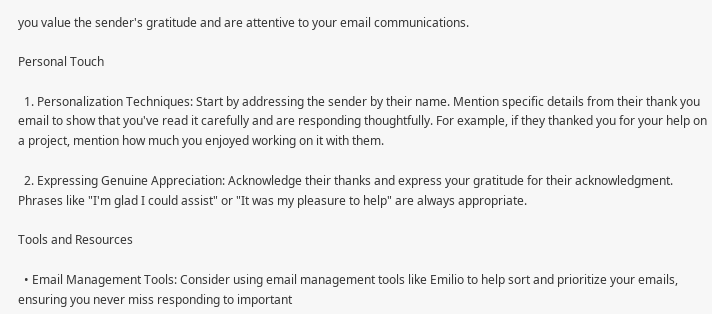you value the sender's gratitude and are attentive to your email communications.

Personal Touch

  1. Personalization Techniques: Start by addressing the sender by their name. Mention specific details from their thank you email to show that you've read it carefully and are responding thoughtfully. For example, if they thanked you for your help on a project, mention how much you enjoyed working on it with them.

  2. Expressing Genuine Appreciation: Acknowledge their thanks and express your gratitude for their acknowledgment. Phrases like "I'm glad I could assist" or "It was my pleasure to help" are always appropriate.

Tools and Resources

  • Email Management Tools: Consider using email management tools like Emilio to help sort and prioritize your emails, ensuring you never miss responding to important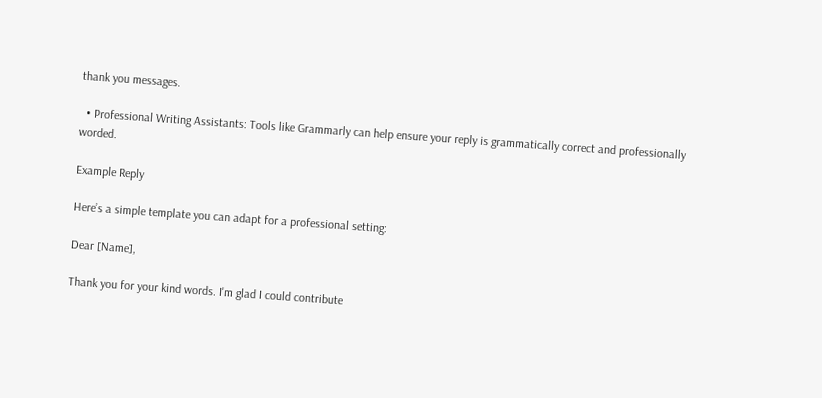thank you messages.

  • Professional Writing Assistants: Tools like Grammarly can help ensure your reply is grammatically correct and professionally worded.

Example Reply

Here’s a simple template you can adapt for a professional setting:

Dear [Name],

Thank you for your kind words. I'm glad I could contribute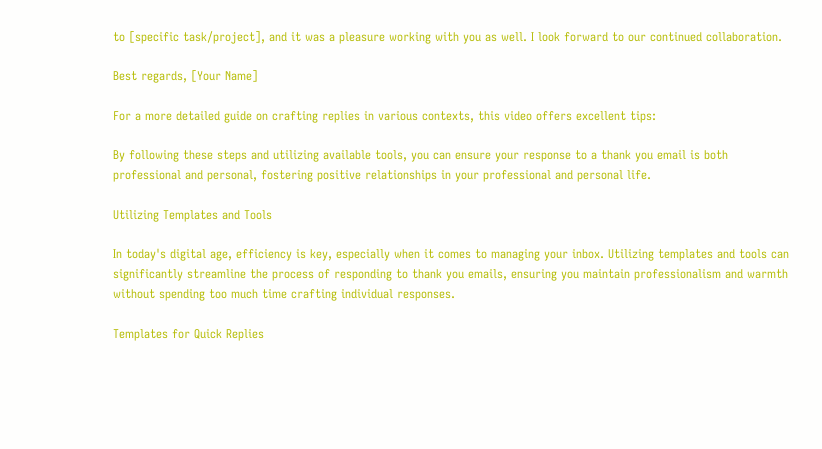to [specific task/project], and it was a pleasure working with you as well. I look forward to our continued collaboration.

Best regards, [Your Name]

For a more detailed guide on crafting replies in various contexts, this video offers excellent tips:

By following these steps and utilizing available tools, you can ensure your response to a thank you email is both professional and personal, fostering positive relationships in your professional and personal life.

Utilizing Templates and Tools

In today's digital age, efficiency is key, especially when it comes to managing your inbox. Utilizing templates and tools can significantly streamline the process of responding to thank you emails, ensuring you maintain professionalism and warmth without spending too much time crafting individual responses.

Templates for Quick Replies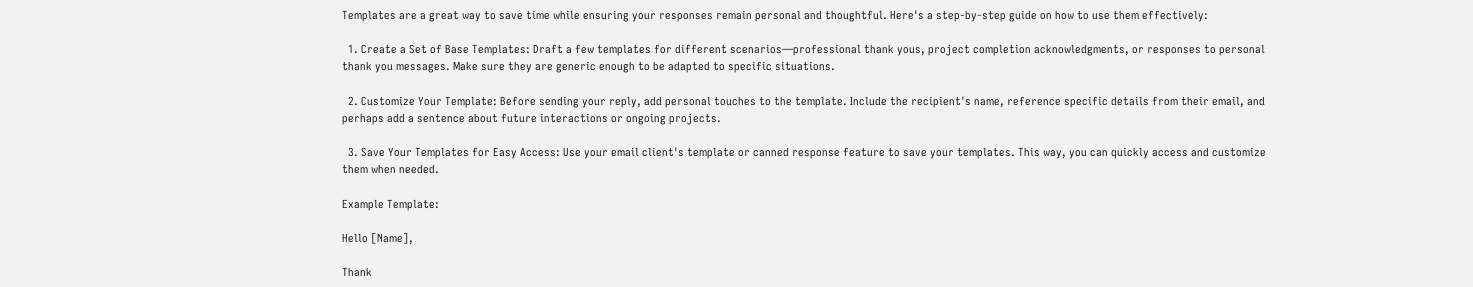Templates are a great way to save time while ensuring your responses remain personal and thoughtful. Here's a step-by-step guide on how to use them effectively:

  1. Create a Set of Base Templates: Draft a few templates for different scenarios—professional thank yous, project completion acknowledgments, or responses to personal thank you messages. Make sure they are generic enough to be adapted to specific situations.

  2. Customize Your Template: Before sending your reply, add personal touches to the template. Include the recipient's name, reference specific details from their email, and perhaps add a sentence about future interactions or ongoing projects.

  3. Save Your Templates for Easy Access: Use your email client's template or canned response feature to save your templates. This way, you can quickly access and customize them when needed.

Example Template:

Hello [Name],

Thank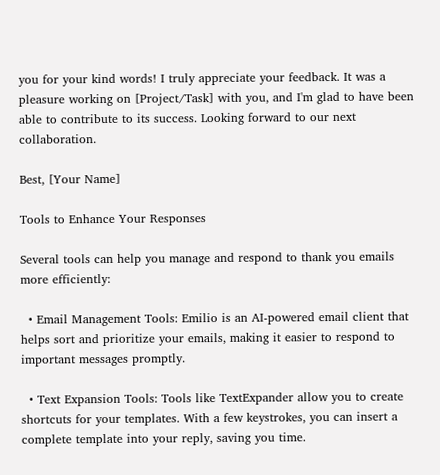you for your kind words! I truly appreciate your feedback. It was a pleasure working on [Project/Task] with you, and I'm glad to have been able to contribute to its success. Looking forward to our next collaboration.

Best, [Your Name]

Tools to Enhance Your Responses

Several tools can help you manage and respond to thank you emails more efficiently:

  • Email Management Tools: Emilio is an AI-powered email client that helps sort and prioritize your emails, making it easier to respond to important messages promptly.

  • Text Expansion Tools: Tools like TextExpander allow you to create shortcuts for your templates. With a few keystrokes, you can insert a complete template into your reply, saving you time.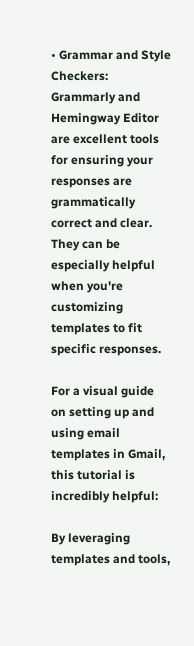• Grammar and Style Checkers: Grammarly and Hemingway Editor are excellent tools for ensuring your responses are grammatically correct and clear. They can be especially helpful when you're customizing templates to fit specific responses.

For a visual guide on setting up and using email templates in Gmail, this tutorial is incredibly helpful:

By leveraging templates and tools,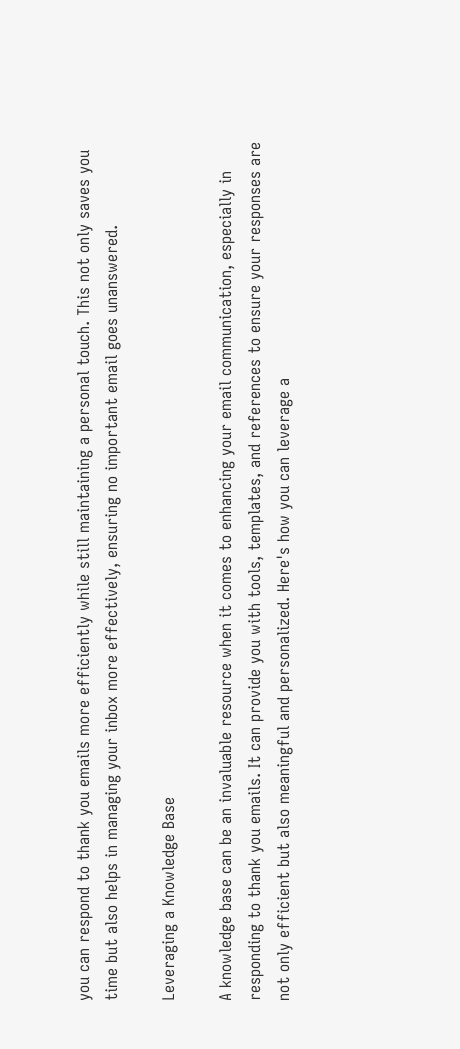you can respond to thank you emails more efficiently while still maintaining a personal touch. This not only saves you time but also helps in managing your inbox more effectively, ensuring no important email goes unanswered.

Leveraging a Knowledge Base

A knowledge base can be an invaluable resource when it comes to enhancing your email communication, especially in responding to thank you emails. It can provide you with tools, templates, and references to ensure your responses are not only efficient but also meaningful and personalized. Here's how you can leverage a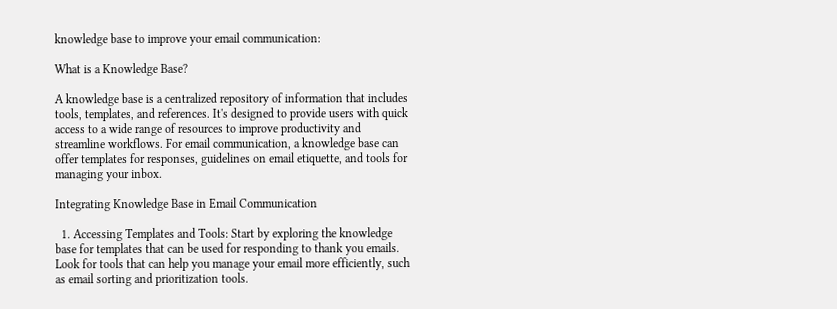knowledge base to improve your email communication:

What is a Knowledge Base?

A knowledge base is a centralized repository of information that includes tools, templates, and references. It's designed to provide users with quick access to a wide range of resources to improve productivity and streamline workflows. For email communication, a knowledge base can offer templates for responses, guidelines on email etiquette, and tools for managing your inbox.

Integrating Knowledge Base in Email Communication

  1. Accessing Templates and Tools: Start by exploring the knowledge base for templates that can be used for responding to thank you emails. Look for tools that can help you manage your email more efficiently, such as email sorting and prioritization tools.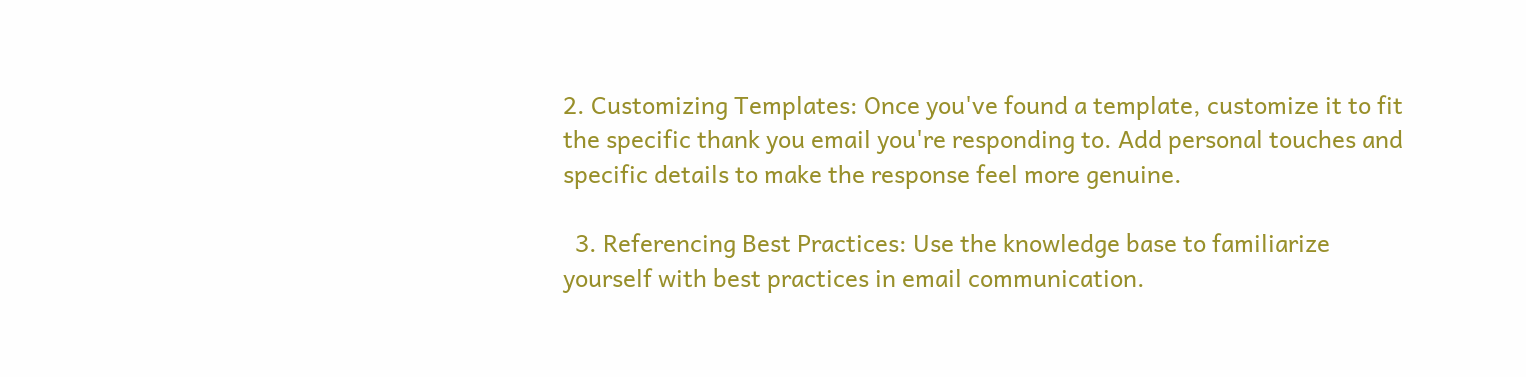2. Customizing Templates: Once you've found a template, customize it to fit the specific thank you email you're responding to. Add personal touches and specific details to make the response feel more genuine.

  3. Referencing Best Practices: Use the knowledge base to familiarize yourself with best practices in email communication.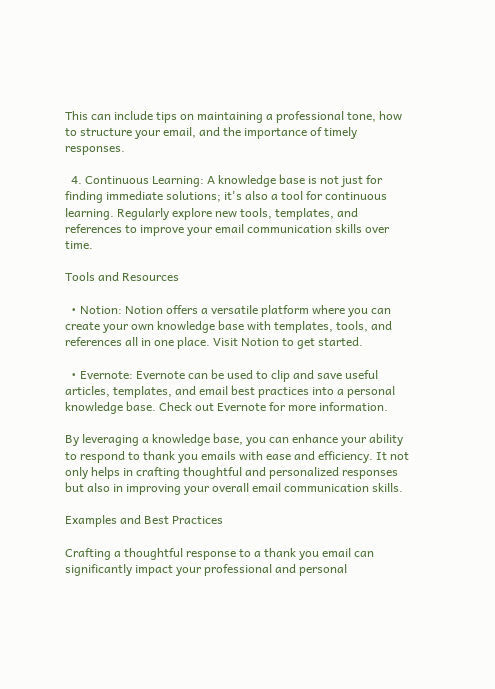This can include tips on maintaining a professional tone, how to structure your email, and the importance of timely responses.

  4. Continuous Learning: A knowledge base is not just for finding immediate solutions; it's also a tool for continuous learning. Regularly explore new tools, templates, and references to improve your email communication skills over time.

Tools and Resources

  • Notion: Notion offers a versatile platform where you can create your own knowledge base with templates, tools, and references all in one place. Visit Notion to get started.

  • Evernote: Evernote can be used to clip and save useful articles, templates, and email best practices into a personal knowledge base. Check out Evernote for more information.

By leveraging a knowledge base, you can enhance your ability to respond to thank you emails with ease and efficiency. It not only helps in crafting thoughtful and personalized responses but also in improving your overall email communication skills.

Examples and Best Practices

Crafting a thoughtful response to a thank you email can significantly impact your professional and personal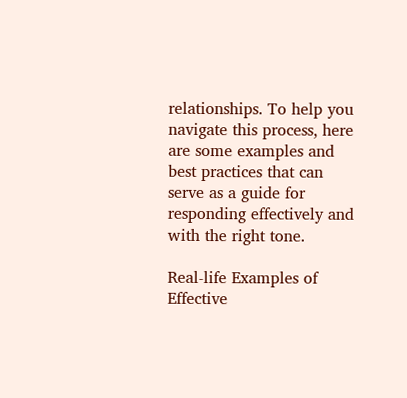relationships. To help you navigate this process, here are some examples and best practices that can serve as a guide for responding effectively and with the right tone.

Real-life Examples of Effective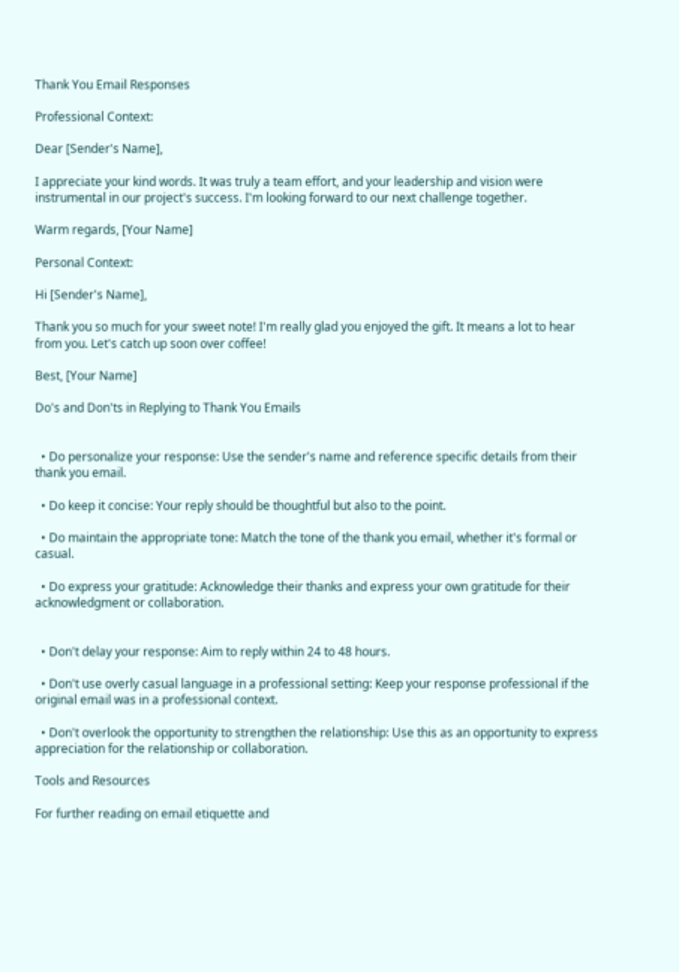Thank You Email Responses

Professional Context:

Dear [Sender's Name],

I appreciate your kind words. It was truly a team effort, and your leadership and vision were instrumental in our project's success. I'm looking forward to our next challenge together.

Warm regards, [Your Name]

Personal Context:

Hi [Sender's Name],

Thank you so much for your sweet note! I'm really glad you enjoyed the gift. It means a lot to hear from you. Let's catch up soon over coffee!

Best, [Your Name]

Do's and Don'ts in Replying to Thank You Emails


  • Do personalize your response: Use the sender's name and reference specific details from their thank you email.

  • Do keep it concise: Your reply should be thoughtful but also to the point.

  • Do maintain the appropriate tone: Match the tone of the thank you email, whether it's formal or casual.

  • Do express your gratitude: Acknowledge their thanks and express your own gratitude for their acknowledgment or collaboration.


  • Don't delay your response: Aim to reply within 24 to 48 hours.

  • Don't use overly casual language in a professional setting: Keep your response professional if the original email was in a professional context.

  • Don't overlook the opportunity to strengthen the relationship: Use this as an opportunity to express appreciation for the relationship or collaboration.

Tools and Resources

For further reading on email etiquette and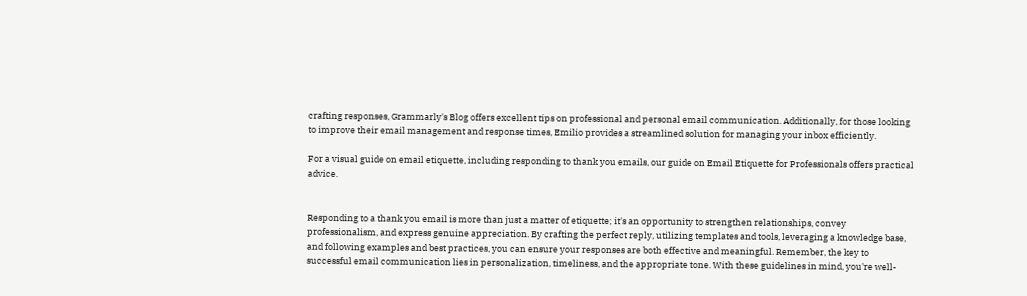crafting responses, Grammarly's Blog offers excellent tips on professional and personal email communication. Additionally, for those looking to improve their email management and response times, Emilio provides a streamlined solution for managing your inbox efficiently.

For a visual guide on email etiquette, including responding to thank you emails, our guide on Email Etiquette for Professionals offers practical advice.


Responding to a thank you email is more than just a matter of etiquette; it's an opportunity to strengthen relationships, convey professionalism, and express genuine appreciation. By crafting the perfect reply, utilizing templates and tools, leveraging a knowledge base, and following examples and best practices, you can ensure your responses are both effective and meaningful. Remember, the key to successful email communication lies in personalization, timeliness, and the appropriate tone. With these guidelines in mind, you're well-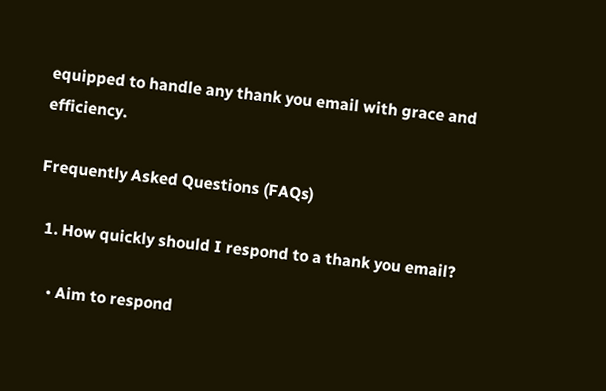equipped to handle any thank you email with grace and efficiency.

Frequently Asked Questions (FAQs)

  1. How quickly should I respond to a thank you email?

    • Aim to respond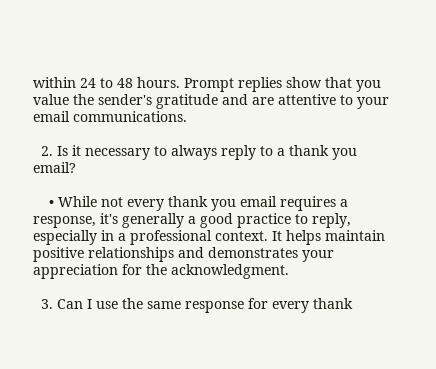within 24 to 48 hours. Prompt replies show that you value the sender's gratitude and are attentive to your email communications.

  2. Is it necessary to always reply to a thank you email?

    • While not every thank you email requires a response, it's generally a good practice to reply, especially in a professional context. It helps maintain positive relationships and demonstrates your appreciation for the acknowledgment.

  3. Can I use the same response for every thank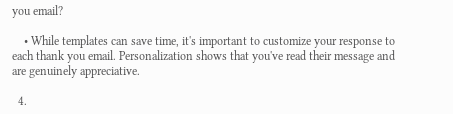you email?

    • While templates can save time, it's important to customize your response to each thank you email. Personalization shows that you've read their message and are genuinely appreciative.

  4.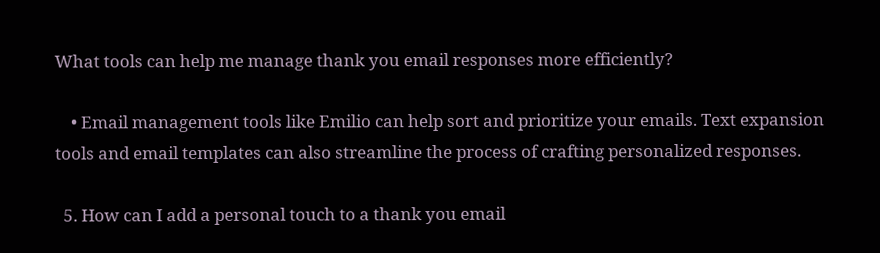What tools can help me manage thank you email responses more efficiently?

    • Email management tools like Emilio can help sort and prioritize your emails. Text expansion tools and email templates can also streamline the process of crafting personalized responses.

  5. How can I add a personal touch to a thank you email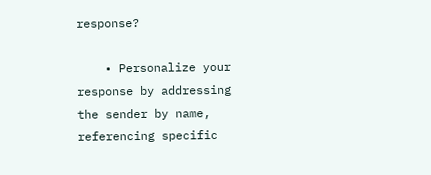response?

    • Personalize your response by addressing the sender by name, referencing specific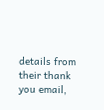details from their thank you email,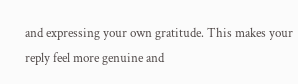and expressing your own gratitude. This makes your reply feel more genuine and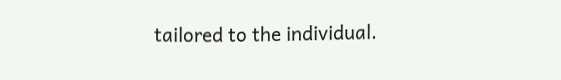tailored to the individual.